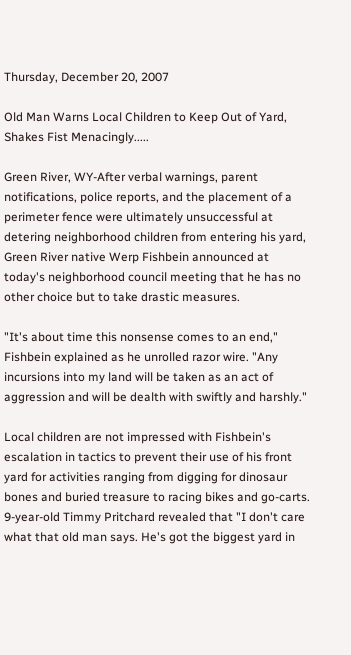Thursday, December 20, 2007

Old Man Warns Local Children to Keep Out of Yard, Shakes Fist Menacingly.....

Green River, WY-After verbal warnings, parent notifications, police reports, and the placement of a perimeter fence were ultimately unsuccessful at detering neighborhood children from entering his yard, Green River native Werp Fishbein announced at today's neighborhood council meeting that he has no other choice but to take drastic measures.

"It's about time this nonsense comes to an end," Fishbein explained as he unrolled razor wire. "Any incursions into my land will be taken as an act of aggression and will be dealth with swiftly and harshly."

Local children are not impressed with Fishbein's escalation in tactics to prevent their use of his front yard for activities ranging from digging for dinosaur bones and buried treasure to racing bikes and go-carts. 9-year-old Timmy Pritchard revealed that "I don't care what that old man says. He's got the biggest yard in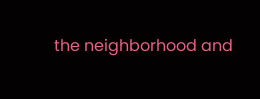the neighborhood and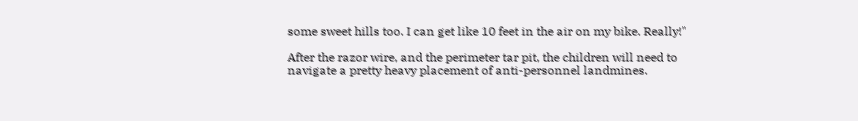some sweet hills too. I can get like 10 feet in the air on my bike. Really!"

After the razor wire, and the perimeter tar pit, the children will need to navigate a pretty heavy placement of anti-personnel landmines.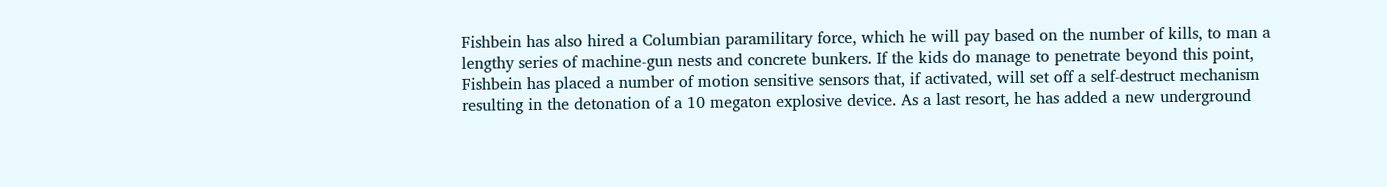Fishbein has also hired a Columbian paramilitary force, which he will pay based on the number of kills, to man a lengthy series of machine-gun nests and concrete bunkers. If the kids do manage to penetrate beyond this point, Fishbein has placed a number of motion sensitive sensors that, if activated, will set off a self-destruct mechanism resulting in the detonation of a 10 megaton explosive device. As a last resort, he has added a new underground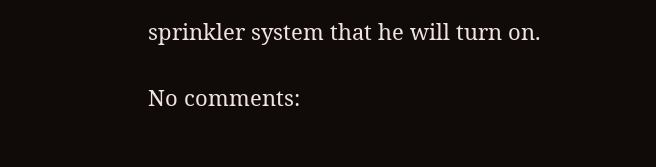sprinkler system that he will turn on.

No comments: